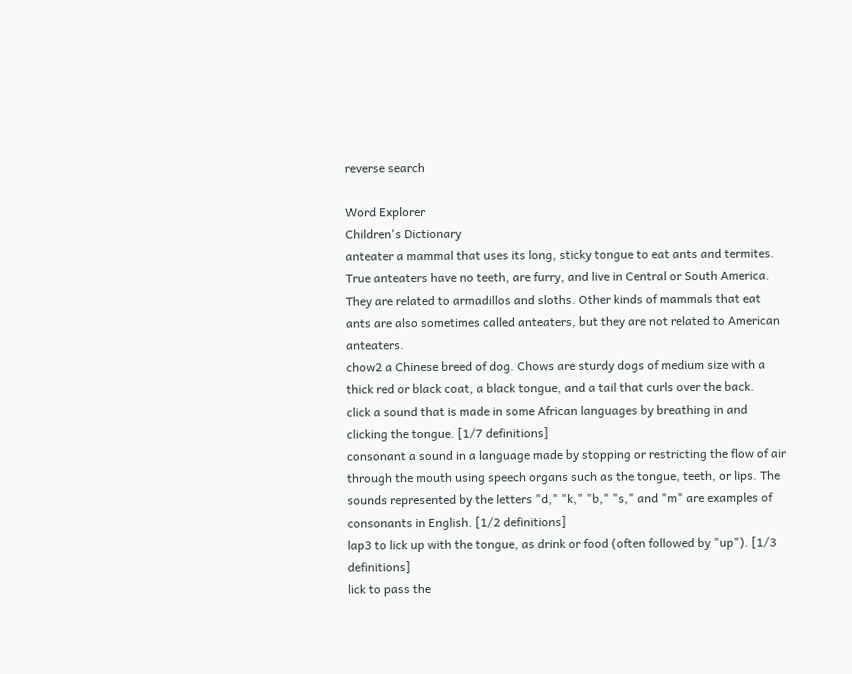reverse search

Word Explorer
Children's Dictionary
anteater a mammal that uses its long, sticky tongue to eat ants and termites. True anteaters have no teeth, are furry, and live in Central or South America. They are related to armadillos and sloths. Other kinds of mammals that eat ants are also sometimes called anteaters, but they are not related to American anteaters.
chow2 a Chinese breed of dog. Chows are sturdy dogs of medium size with a thick red or black coat, a black tongue, and a tail that curls over the back.
click a sound that is made in some African languages by breathing in and clicking the tongue. [1/7 definitions]
consonant a sound in a language made by stopping or restricting the flow of air through the mouth using speech organs such as the tongue, teeth, or lips. The sounds represented by the letters "d," "k," "b," "s," and "m" are examples of consonants in English. [1/2 definitions]
lap3 to lick up with the tongue, as drink or food (often followed by "up"). [1/3 definitions]
lick to pass the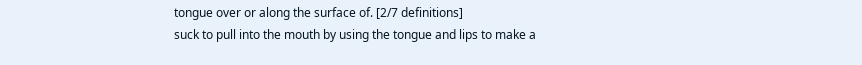tongue over or along the surface of. [2/7 definitions]
suck to pull into the mouth by using the tongue and lips to make a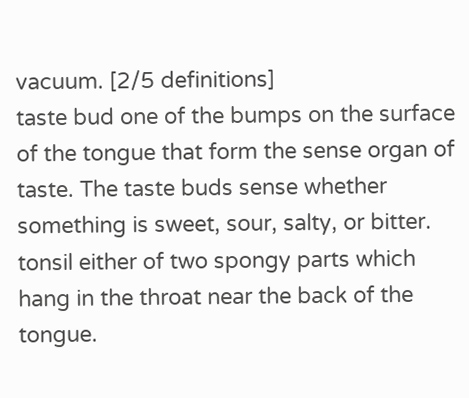vacuum. [2/5 definitions]
taste bud one of the bumps on the surface of the tongue that form the sense organ of taste. The taste buds sense whether something is sweet, sour, salty, or bitter.
tonsil either of two spongy parts which hang in the throat near the back of the tongue.